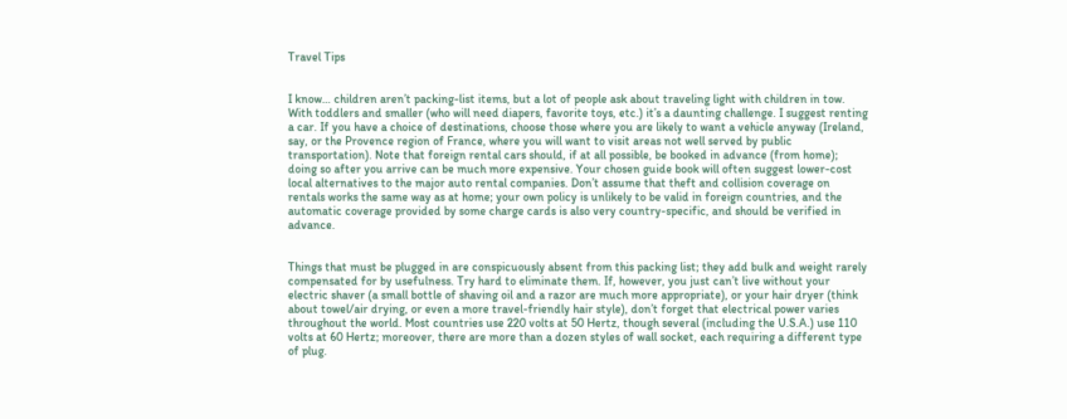Travel Tips


I know… children aren’t packing-list items, but a lot of people ask about traveling light with children in tow. With toddlers and smaller (who will need diapers, favorite toys, etc.) it’s a daunting challenge. I suggest renting a car. If you have a choice of destinations, choose those where you are likely to want a vehicle anyway (Ireland, say, or the Provence region of France, where you will want to visit areas not well served by public transportation). Note that foreign rental cars should, if at all possible, be booked in advance (from home); doing so after you arrive can be much more expensive. Your chosen guide book will often suggest lower-cost local alternatives to the major auto rental companies. Don’t assume that theft and collision coverage on rentals works the same way as at home; your own policy is unlikely to be valid in foreign countries, and the automatic coverage provided by some charge cards is also very country-specific, and should be verified in advance.


Things that must be plugged in are conspicuously absent from this packing list; they add bulk and weight rarely compensated for by usefulness. Try hard to eliminate them. If, however, you just can’t live without your electric shaver (a small bottle of shaving oil and a razor are much more appropriate), or your hair dryer (think about towel/air drying, or even a more travel-friendly hair style), don’t forget that electrical power varies throughout the world. Most countries use 220 volts at 50 Hertz, though several (including the U.S.A.) use 110 volts at 60 Hertz; moreover, there are more than a dozen styles of wall socket, each requiring a different type of plug.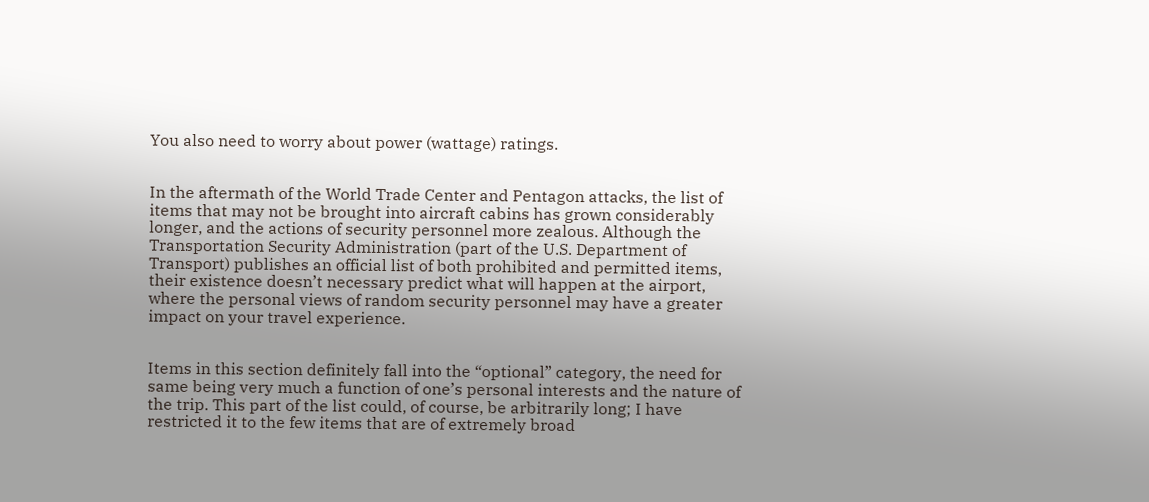You also need to worry about power (wattage) ratings.


In the aftermath of the World Trade Center and Pentagon attacks, the list of items that may not be brought into aircraft cabins has grown considerably longer, and the actions of security personnel more zealous. Although the Transportation Security Administration (part of the U.S. Department of Transport) publishes an official list of both prohibited and permitted items, their existence doesn’t necessary predict what will happen at the airport, where the personal views of random security personnel may have a greater impact on your travel experience.


Items in this section definitely fall into the “optional” category, the need for same being very much a function of one’s personal interests and the nature of the trip. This part of the list could, of course, be arbitrarily long; I have restricted it to the few items that are of extremely broad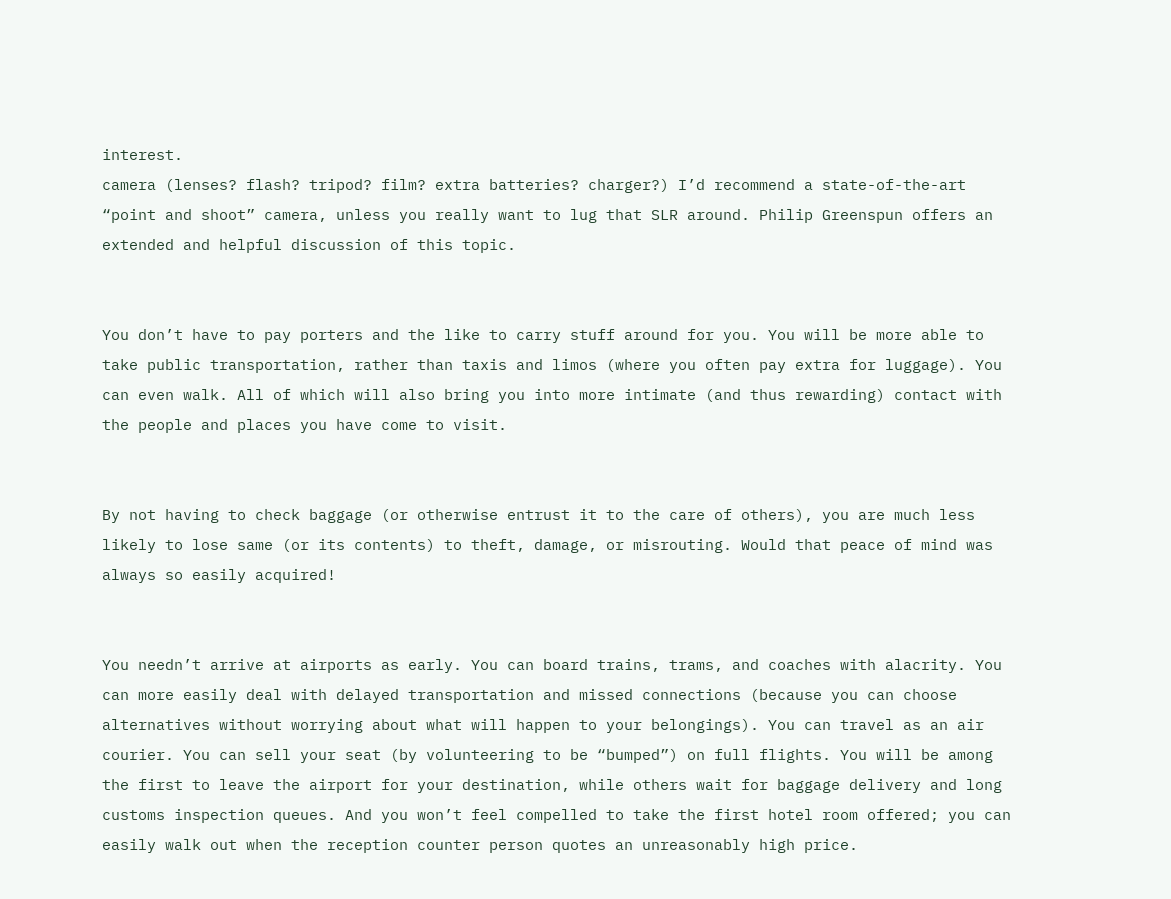interest.
camera (lenses? flash? tripod? film? extra batteries? charger?) I’d recommend a state-of-the-art “point and shoot” camera, unless you really want to lug that SLR around. Philip Greenspun offers an extended and helpful discussion of this topic.


You don’t have to pay porters and the like to carry stuff around for you. You will be more able to take public transportation, rather than taxis and limos (where you often pay extra for luggage). You can even walk. All of which will also bring you into more intimate (and thus rewarding) contact with the people and places you have come to visit.


By not having to check baggage (or otherwise entrust it to the care of others), you are much less likely to lose same (or its contents) to theft, damage, or misrouting. Would that peace of mind was always so easily acquired!


You needn’t arrive at airports as early. You can board trains, trams, and coaches with alacrity. You can more easily deal with delayed transportation and missed connections (because you can choose alternatives without worrying about what will happen to your belongings). You can travel as an air courier. You can sell your seat (by volunteering to be “bumped”) on full flights. You will be among the first to leave the airport for your destination, while others wait for baggage delivery and long customs inspection queues. And you won’t feel compelled to take the first hotel room offered; you can easily walk out when the reception counter person quotes an unreasonably high price.